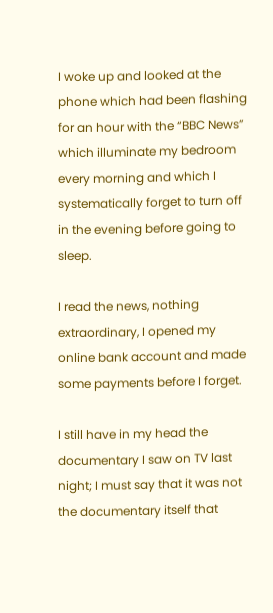I woke up and looked at the phone which had been flashing for an hour with the “BBC News” which illuminate my bedroom every morning and which I systematically forget to turn off in the evening before going to sleep.

I read the news, nothing extraordinary, I opened my online bank account and made some payments before I forget.

I still have in my head the documentary I saw on TV last night; I must say that it was not the documentary itself that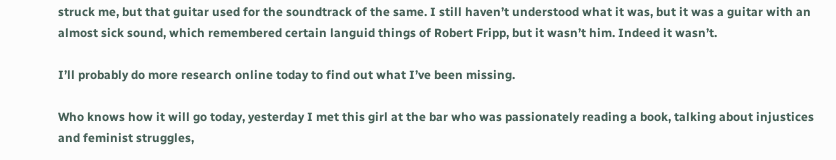struck me, but that guitar used for the soundtrack of the same. I still haven’t understood what it was, but it was a guitar with an almost sick sound, which remembered certain languid things of Robert Fripp, but it wasn’t him. Indeed it wasn’t.

I’ll probably do more research online today to find out what I’ve been missing.

Who knows how it will go today, yesterday I met this girl at the bar who was passionately reading a book, talking about injustices and feminist struggles,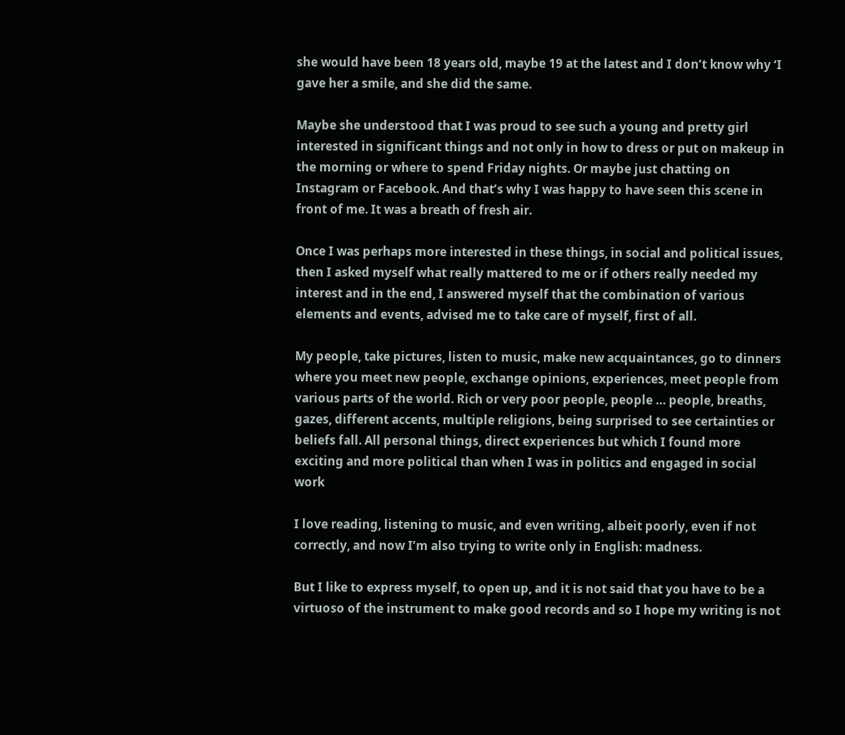she would have been 18 years old, maybe 19 at the latest and I don’t know why ‘I gave her a smile, and she did the same.

Maybe she understood that I was proud to see such a young and pretty girl interested in significant things and not only in how to dress or put on makeup in the morning or where to spend Friday nights. Or maybe just chatting on Instagram or Facebook. And that’s why I was happy to have seen this scene in front of me. It was a breath of fresh air.

Once I was perhaps more interested in these things, in social and political issues, then I asked myself what really mattered to me or if others really needed my interest and in the end, I answered myself that the combination of various elements and events, advised me to take care of myself, first of all.

My people, take pictures, listen to music, make new acquaintances, go to dinners where you meet new people, exchange opinions, experiences, meet people from various parts of the world. Rich or very poor people, people … people, breaths, gazes, different accents, multiple religions, being surprised to see certainties or beliefs fall. All personal things, direct experiences but which I found more exciting and more political than when I was in politics and engaged in social work

I love reading, listening to music, and even writing, albeit poorly, even if not correctly, and now I’m also trying to write only in English: madness.

But I like to express myself, to open up, and it is not said that you have to be a virtuoso of the instrument to make good records and so I hope my writing is not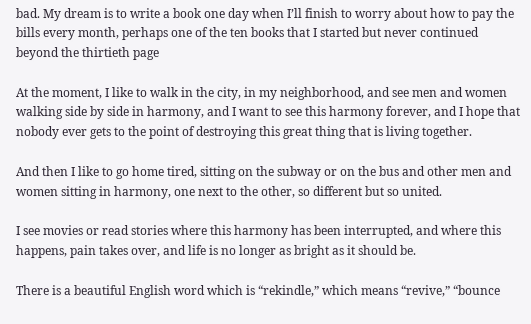bad. My dream is to write a book one day when I’ll finish to worry about how to pay the bills every month, perhaps one of the ten books that I started but never continued beyond the thirtieth page

At the moment, I like to walk in the city, in my neighborhood, and see men and women walking side by side in harmony, and I want to see this harmony forever, and I hope that nobody ever gets to the point of destroying this great thing that is living together.

And then I like to go home tired, sitting on the subway or on the bus and other men and women sitting in harmony, one next to the other, so different but so united.

I see movies or read stories where this harmony has been interrupted, and where this happens, pain takes over, and life is no longer as bright as it should be.

There is a beautiful English word which is “rekindle,” which means “revive,” “bounce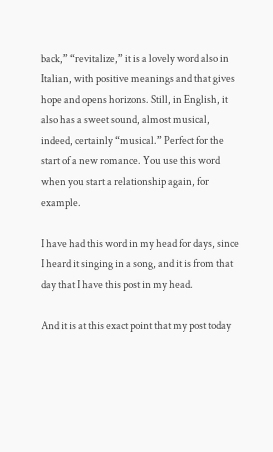back,” “revitalize,” it is a lovely word also in Italian, with positive meanings and that gives hope and opens horizons. Still, in English, it also has a sweet sound, almost musical, indeed, certainly “musical.” Perfect for the start of a new romance. You use this word when you start a relationship again, for example.

I have had this word in my head for days, since I heard it singing in a song, and it is from that day that I have this post in my head.

And it is at this exact point that my post today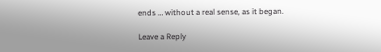ends … without a real sense, as it began.

Leave a Reply